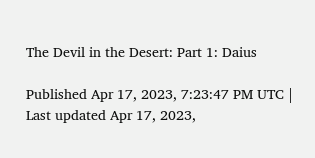The Devil in the Desert: Part 1: Daius

Published Apr 17, 2023, 7:23:47 PM UTC | Last updated Apr 17, 2023,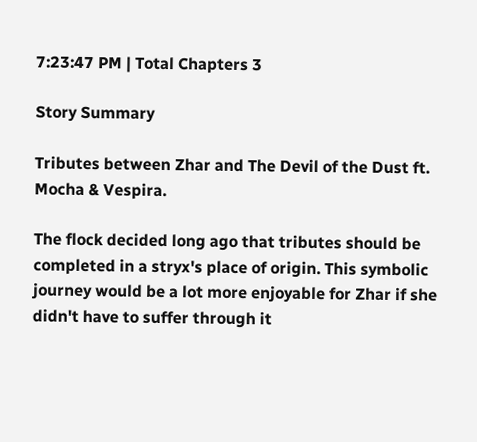7:23:47 PM | Total Chapters 3

Story Summary

Tributes between Zhar and The Devil of the Dust ft. Mocha & Vespira.

The flock decided long ago that tributes should be completed in a stryx's place of origin. This symbolic journey would be a lot more enjoyable for Zhar if she didn't have to suffer through it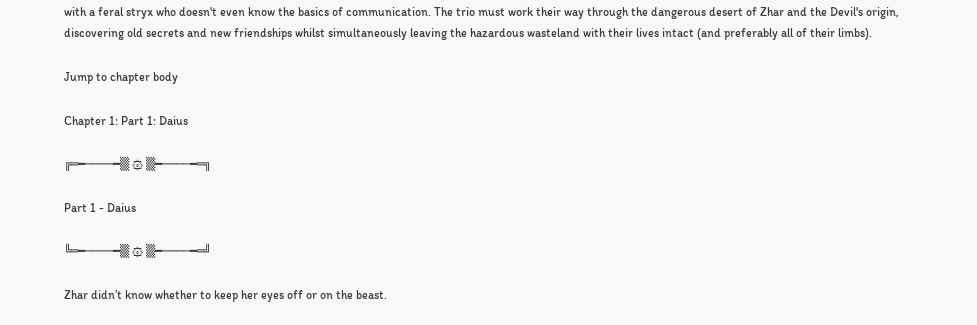with a feral stryx who doesn't even know the basics of communication. The trio must work their way through the dangerous desert of Zhar and the Devil's origin, discovering old secrets and new friendships whilst simultaneously leaving the hazardous wasteland with their lives intact (and preferably all of their limbs).

Jump to chapter body

Chapter 1: Part 1: Daius

╔═━────━▒ ۞ ▒━────━═╗

Part 1 - Daius

╚═━────━▒ ۞ ▒━────━═╝

Zhar didn’t know whether to keep her eyes off or on the beast.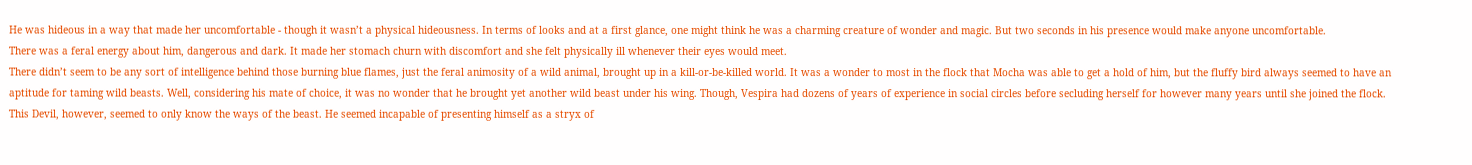He was hideous in a way that made her uncomfortable - though it wasn’t a physical hideousness. In terms of looks and at a first glance, one might think he was a charming creature of wonder and magic. But two seconds in his presence would make anyone uncomfortable.
There was a feral energy about him, dangerous and dark. It made her stomach churn with discomfort and she felt physically ill whenever their eyes would meet.
There didn’t seem to be any sort of intelligence behind those burning blue flames, just the feral animosity of a wild animal, brought up in a kill-or-be-killed world. It was a wonder to most in the flock that Mocha was able to get a hold of him, but the fluffy bird always seemed to have an aptitude for taming wild beasts. Well, considering his mate of choice, it was no wonder that he brought yet another wild beast under his wing. Though, Vespira had dozens of years of experience in social circles before secluding herself for however many years until she joined the flock.
This Devil, however, seemed to only know the ways of the beast. He seemed incapable of presenting himself as a stryx of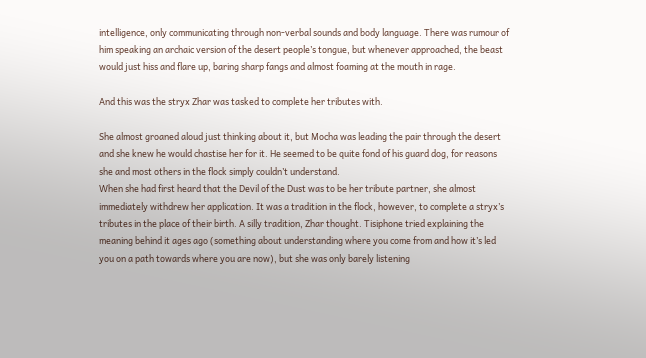intelligence, only communicating through non-verbal sounds and body language. There was rumour of him speaking an archaic version of the desert people’s tongue, but whenever approached, the beast would just hiss and flare up, baring sharp fangs and almost foaming at the mouth in rage.

And this was the stryx Zhar was tasked to complete her tributes with.

She almost groaned aloud just thinking about it, but Mocha was leading the pair through the desert and she knew he would chastise her for it. He seemed to be quite fond of his guard dog, for reasons she and most others in the flock simply couldn’t understand.
When she had first heard that the Devil of the Dust was to be her tribute partner, she almost immediately withdrew her application. It was a tradition in the flock, however, to complete a stryx’s tributes in the place of their birth. A silly tradition, Zhar thought. Tisiphone tried explaining the meaning behind it ages ago (something about understanding where you come from and how it’s led you on a path towards where you are now), but she was only barely listening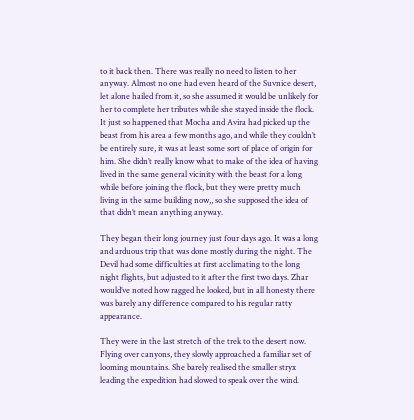to it back then. There was really no need to listen to her anyway. Almost no one had even heard of the Suvnice desert, let alone hailed from it, so she assumed it would be unlikely for her to complete her tributes while she stayed inside the flock.
It just so happened that Mocha and Avira had picked up the beast from his area a few months ago, and while they couldn’t be entirely sure, it was at least some sort of place of origin for him. She didn’t really know what to make of the idea of having lived in the same general vicinity with the beast for a long while before joining the flock, but they were pretty much living in the same building now,, so she supposed the idea of that didn’t mean anything anyway.

They began their long journey just four days ago. It was a long and arduous trip that was done mostly during the night. The Devil had some difficulties at first acclimating to the long night flights, but adjusted to it after the first two days. Zhar would’ve noted how ragged he looked, but in all honesty there was barely any difference compared to his regular ratty appearance.

They were in the last stretch of the trek to the desert now. Flying over canyons, they slowly approached a familiar set of looming mountains. She barely realised the smaller stryx leading the expedition had slowed to speak over the wind.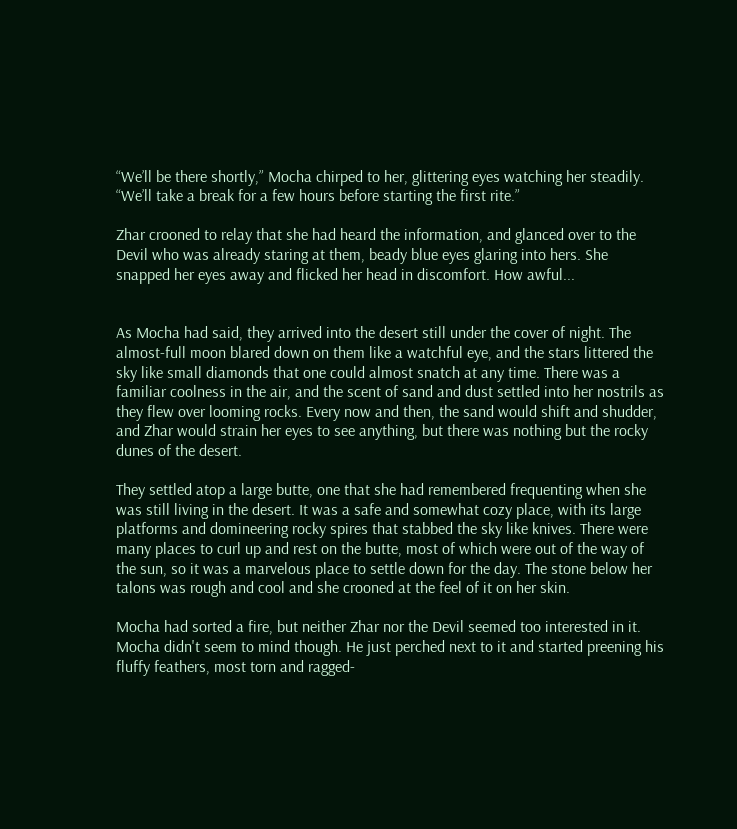“We’ll be there shortly,” Mocha chirped to her, glittering eyes watching her steadily. “We’ll take a break for a few hours before starting the first rite.”

Zhar crooned to relay that she had heard the information, and glanced over to the Devil who was already staring at them, beady blue eyes glaring into hers. She snapped her eyes away and flicked her head in discomfort. How awful...


As Mocha had said, they arrived into the desert still under the cover of night. The almost-full moon blared down on them like a watchful eye, and the stars littered the sky like small diamonds that one could almost snatch at any time. There was a familiar coolness in the air, and the scent of sand and dust settled into her nostrils as they flew over looming rocks. Every now and then, the sand would shift and shudder, and Zhar would strain her eyes to see anything, but there was nothing but the rocky dunes of the desert.

They settled atop a large butte, one that she had remembered frequenting when she was still living in the desert. It was a safe and somewhat cozy place, with its large platforms and domineering rocky spires that stabbed the sky like knives. There were many places to curl up and rest on the butte, most of which were out of the way of the sun, so it was a marvelous place to settle down for the day. The stone below her talons was rough and cool and she crooned at the feel of it on her skin.

Mocha had sorted a fire, but neither Zhar nor the Devil seemed too interested in it. Mocha didn't seem to mind though. He just perched next to it and started preening his fluffy feathers, most torn and ragged-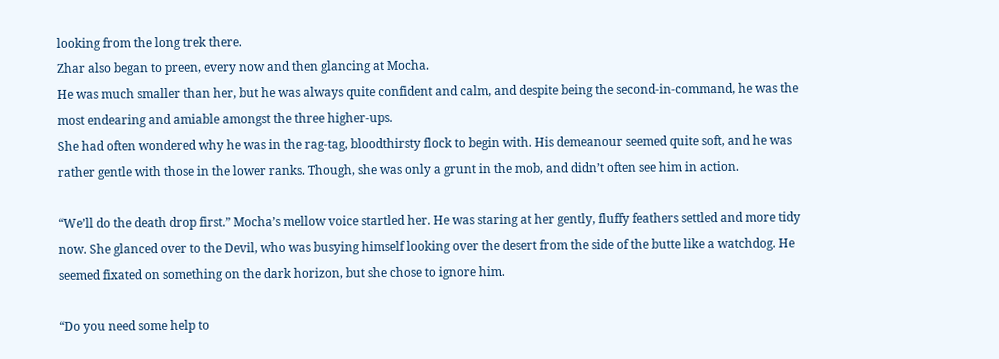looking from the long trek there.
Zhar also began to preen, every now and then glancing at Mocha.
He was much smaller than her, but he was always quite confident and calm, and despite being the second-in-command, he was the most endearing and amiable amongst the three higher-ups.
She had often wondered why he was in the rag-tag, bloodthirsty flock to begin with. His demeanour seemed quite soft, and he was rather gentle with those in the lower ranks. Though, she was only a grunt in the mob, and didn’t often see him in action.

“We’ll do the death drop first.” Mocha’s mellow voice startled her. He was staring at her gently, fluffy feathers settled and more tidy now. She glanced over to the Devil, who was busying himself looking over the desert from the side of the butte like a watchdog. He seemed fixated on something on the dark horizon, but she chose to ignore him.

“Do you need some help to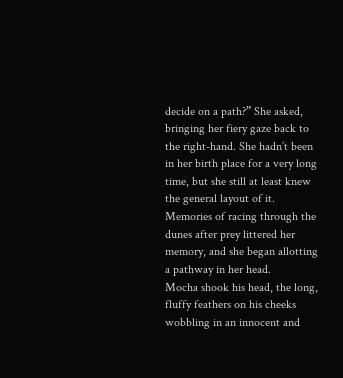decide on a path?” She asked, bringing her fiery gaze back to the right-hand. She hadn’t been in her birth place for a very long time, but she still at least knew the general layout of it. Memories of racing through the dunes after prey littered her memory, and she began allotting a pathway in her head.
Mocha shook his head, the long, fluffy feathers on his cheeks wobbling in an innocent and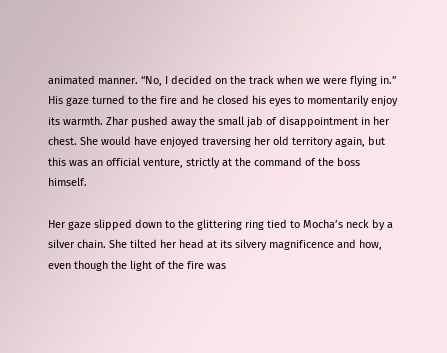animated manner. “No, I decided on the track when we were flying in.” His gaze turned to the fire and he closed his eyes to momentarily enjoy its warmth. Zhar pushed away the small jab of disappointment in her chest. She would have enjoyed traversing her old territory again, but this was an official venture, strictly at the command of the boss himself.

Her gaze slipped down to the glittering ring tied to Mocha’s neck by a silver chain. She tilted her head at its silvery magnificence and how, even though the light of the fire was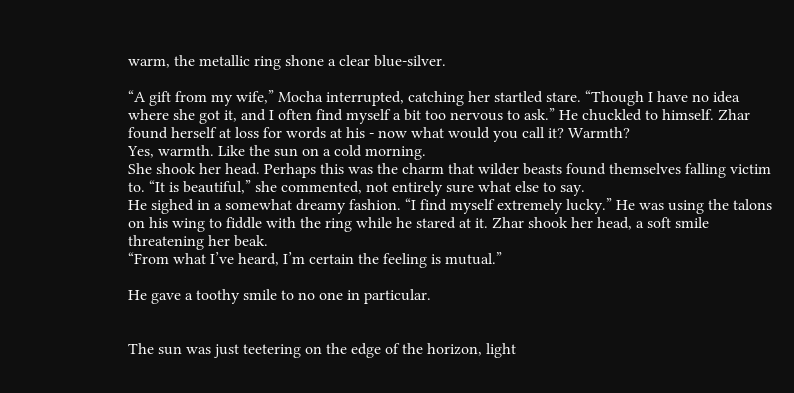warm, the metallic ring shone a clear blue-silver.

“A gift from my wife,” Mocha interrupted, catching her startled stare. “Though I have no idea where she got it, and I often find myself a bit too nervous to ask.” He chuckled to himself. Zhar found herself at loss for words at his - now what would you call it? Warmth?
Yes, warmth. Like the sun on a cold morning.
She shook her head. Perhaps this was the charm that wilder beasts found themselves falling victim to. “It is beautiful,” she commented, not entirely sure what else to say.
He sighed in a somewhat dreamy fashion. “I find myself extremely lucky.” He was using the talons on his wing to fiddle with the ring while he stared at it. Zhar shook her head, a soft smile threatening her beak.
“From what I’ve heard, I’m certain the feeling is mutual.”

He gave a toothy smile to no one in particular.


The sun was just teetering on the edge of the horizon, light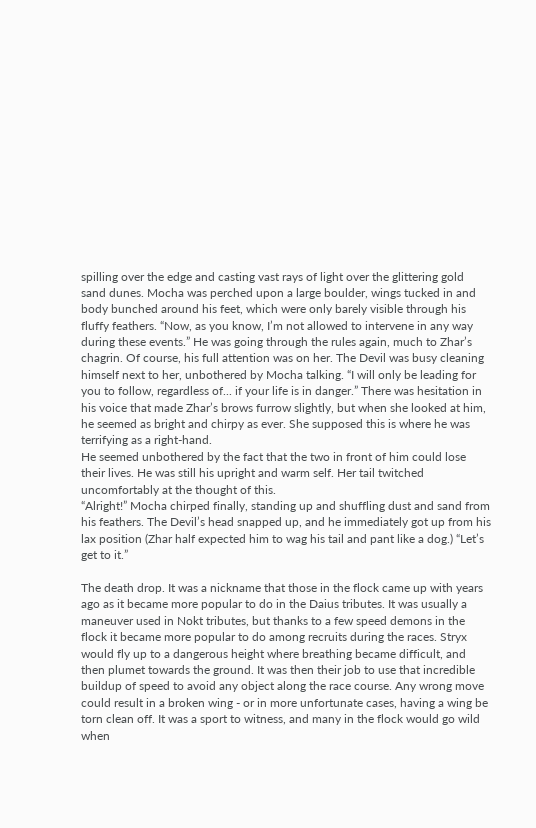spilling over the edge and casting vast rays of light over the glittering gold sand dunes. Mocha was perched upon a large boulder, wings tucked in and body bunched around his feet, which were only barely visible through his fluffy feathers. “Now, as you know, I’m not allowed to intervene in any way during these events.” He was going through the rules again, much to Zhar’s chagrin. Of course, his full attention was on her. The Devil was busy cleaning himself next to her, unbothered by Mocha talking. “I will only be leading for you to follow, regardless of... if your life is in danger.” There was hesitation in his voice that made Zhar’s brows furrow slightly, but when she looked at him, he seemed as bright and chirpy as ever. She supposed this is where he was terrifying as a right-hand.
He seemed unbothered by the fact that the two in front of him could lose their lives. He was still his upright and warm self. Her tail twitched uncomfortably at the thought of this.
“Alright!” Mocha chirped finally, standing up and shuffling dust and sand from his feathers. The Devil’s head snapped up, and he immediately got up from his lax position (Zhar half expected him to wag his tail and pant like a dog.) “Let’s get to it.”

The death drop. It was a nickname that those in the flock came up with years ago as it became more popular to do in the Daius tributes. It was usually a maneuver used in Nokt tributes, but thanks to a few speed demons in the flock it became more popular to do among recruits during the races. Stryx would fly up to a dangerous height where breathing became difficult, and then plumet towards the ground. It was then their job to use that incredible buildup of speed to avoid any object along the race course. Any wrong move could result in a broken wing - or in more unfortunate cases, having a wing be torn clean off. It was a sport to witness, and many in the flock would go wild when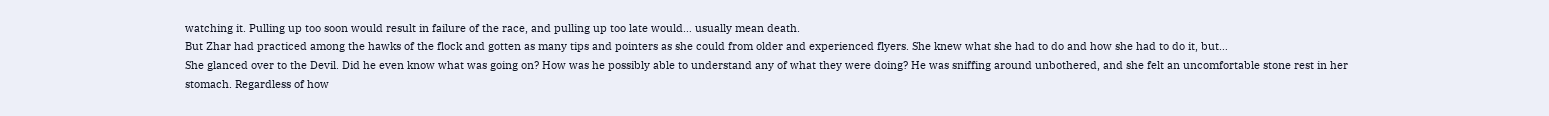watching it. Pulling up too soon would result in failure of the race, and pulling up too late would… usually mean death.
But Zhar had practiced among the hawks of the flock and gotten as many tips and pointers as she could from older and experienced flyers. She knew what she had to do and how she had to do it, but…
She glanced over to the Devil. Did he even know what was going on? How was he possibly able to understand any of what they were doing? He was sniffing around unbothered, and she felt an uncomfortable stone rest in her stomach. Regardless of how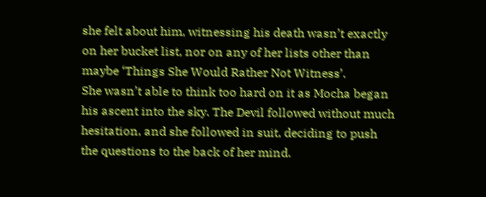she felt about him, witnessing his death wasn’t exactly on her bucket list, nor on any of her lists other than maybe ‘Things She Would Rather Not Witness’.
She wasn’t able to think too hard on it as Mocha began his ascent into the sky. The Devil followed without much hesitation, and she followed in suit, deciding to push the questions to the back of her mind.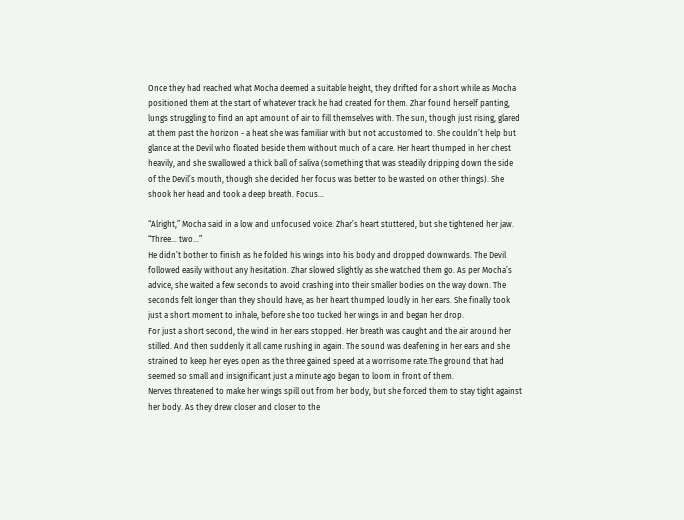Once they had reached what Mocha deemed a suitable height, they drifted for a short while as Mocha positioned them at the start of whatever track he had created for them. Zhar found herself panting, lungs struggling to find an apt amount of air to fill themselves with. The sun, though just rising, glared at them past the horizon - a heat she was familiar with but not accustomed to. She couldn’t help but glance at the Devil who floated beside them without much of a care. Her heart thumped in her chest heavily, and she swallowed a thick ball of saliva (something that was steadily dripping down the side of the Devil’s mouth, though she decided her focus was better to be wasted on other things). She shook her head and took a deep breath. Focus…

“Alright,” Mocha said in a low and unfocused voice. Zhar’s heart stuttered, but she tightened her jaw. “Three… two…”
He didn’t bother to finish as he folded his wings into his body and dropped downwards. The Devil followed easily without any hesitation. Zhar slowed slightly as she watched them go. As per Mocha’s advice, she waited a few seconds to avoid crashing into their smaller bodies on the way down. The seconds felt longer than they should have, as her heart thumped loudly in her ears. She finally took just a short moment to inhale, before she too tucked her wings in and began her drop.
For just a short second, the wind in her ears stopped. Her breath was caught and the air around her stilled. And then suddenly it all came rushing in again. The sound was deafening in her ears and she strained to keep her eyes open as the three gained speed at a worrisome rate.The ground that had seemed so small and insignificant just a minute ago began to loom in front of them.
Nerves threatened to make her wings spill out from her body, but she forced them to stay tight against her body. As they drew closer and closer to the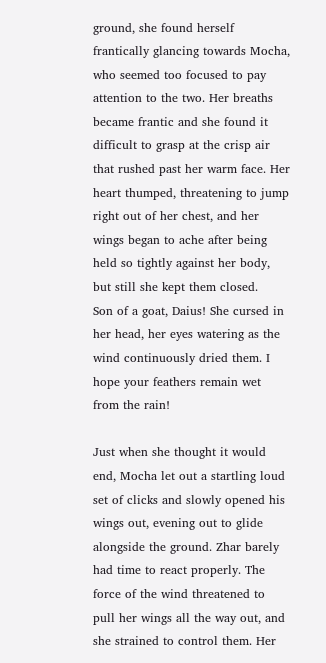ground, she found herself frantically glancing towards Mocha, who seemed too focused to pay attention to the two. Her breaths became frantic and she found it difficult to grasp at the crisp air that rushed past her warm face. Her heart thumped, threatening to jump right out of her chest, and her wings began to ache after being held so tightly against her body, but still she kept them closed.
Son of a goat, Daius! She cursed in her head, her eyes watering as the wind continuously dried them. I hope your feathers remain wet from the rain!

Just when she thought it would end, Mocha let out a startling loud set of clicks and slowly opened his wings out, evening out to glide alongside the ground. Zhar barely had time to react properly. The force of the wind threatened to pull her wings all the way out, and she strained to control them. Her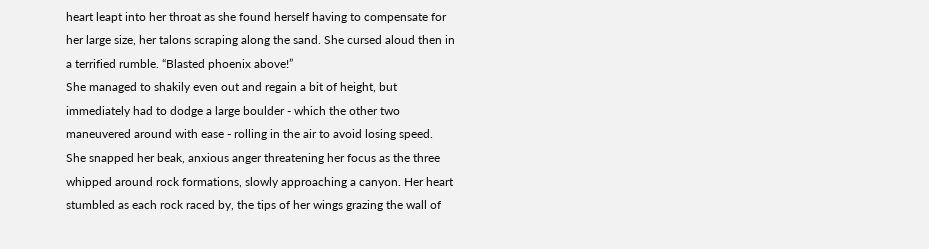heart leapt into her throat as she found herself having to compensate for her large size, her talons scraping along the sand. She cursed aloud then in a terrified rumble. “Blasted phoenix above!”
She managed to shakily even out and regain a bit of height, but immediately had to dodge a large boulder - which the other two maneuvered around with ease - rolling in the air to avoid losing speed.
She snapped her beak, anxious anger threatening her focus as the three whipped around rock formations, slowly approaching a canyon. Her heart stumbled as each rock raced by, the tips of her wings grazing the wall of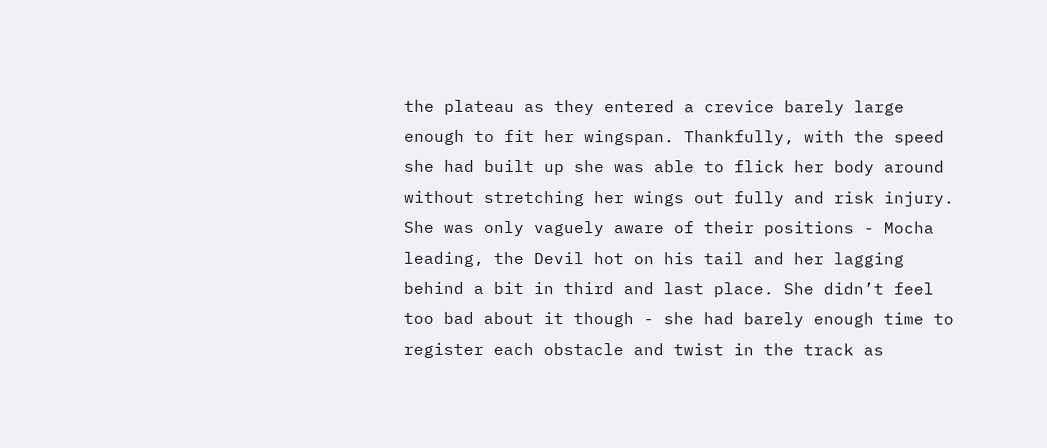the plateau as they entered a crevice barely large enough to fit her wingspan. Thankfully, with the speed she had built up she was able to flick her body around without stretching her wings out fully and risk injury. She was only vaguely aware of their positions - Mocha leading, the Devil hot on his tail and her lagging behind a bit in third and last place. She didn’t feel too bad about it though - she had barely enough time to register each obstacle and twist in the track as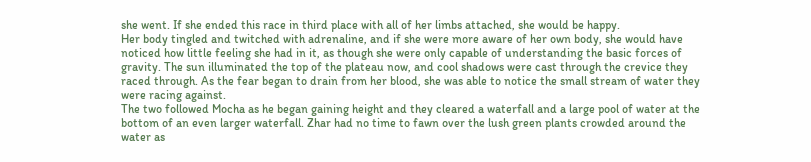she went. If she ended this race in third place with all of her limbs attached, she would be happy.
Her body tingled and twitched with adrenaline, and if she were more aware of her own body, she would have noticed how little feeling she had in it, as though she were only capable of understanding the basic forces of gravity. The sun illuminated the top of the plateau now, and cool shadows were cast through the crevice they raced through. As the fear began to drain from her blood, she was able to notice the small stream of water they were racing against.
The two followed Mocha as he began gaining height and they cleared a waterfall and a large pool of water at the bottom of an even larger waterfall. Zhar had no time to fawn over the lush green plants crowded around the water as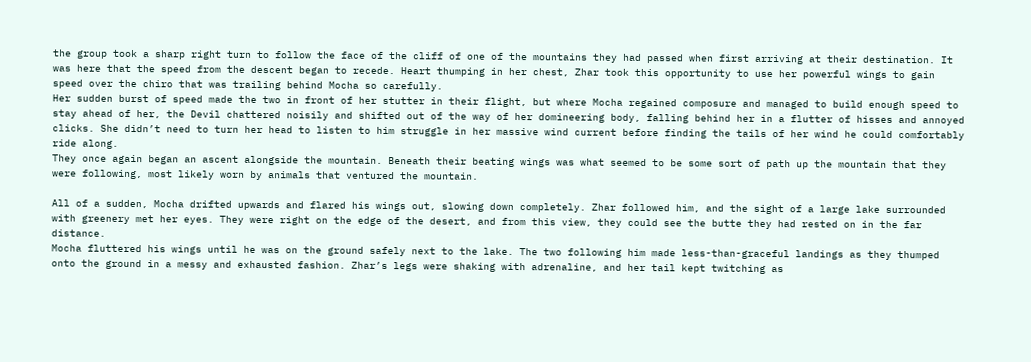the group took a sharp right turn to follow the face of the cliff of one of the mountains they had passed when first arriving at their destination. It was here that the speed from the descent began to recede. Heart thumping in her chest, Zhar took this opportunity to use her powerful wings to gain speed over the chiro that was trailing behind Mocha so carefully.
Her sudden burst of speed made the two in front of her stutter in their flight, but where Mocha regained composure and managed to build enough speed to stay ahead of her, the Devil chattered noisily and shifted out of the way of her domineering body, falling behind her in a flutter of hisses and annoyed clicks. She didn’t need to turn her head to listen to him struggle in her massive wind current before finding the tails of her wind he could comfortably ride along.
They once again began an ascent alongside the mountain. Beneath their beating wings was what seemed to be some sort of path up the mountain that they were following, most likely worn by animals that ventured the mountain.

All of a sudden, Mocha drifted upwards and flared his wings out, slowing down completely. Zhar followed him, and the sight of a large lake surrounded with greenery met her eyes. They were right on the edge of the desert, and from this view, they could see the butte they had rested on in the far distance.
Mocha fluttered his wings until he was on the ground safely next to the lake. The two following him made less-than-graceful landings as they thumped onto the ground in a messy and exhausted fashion. Zhar’s legs were shaking with adrenaline, and her tail kept twitching as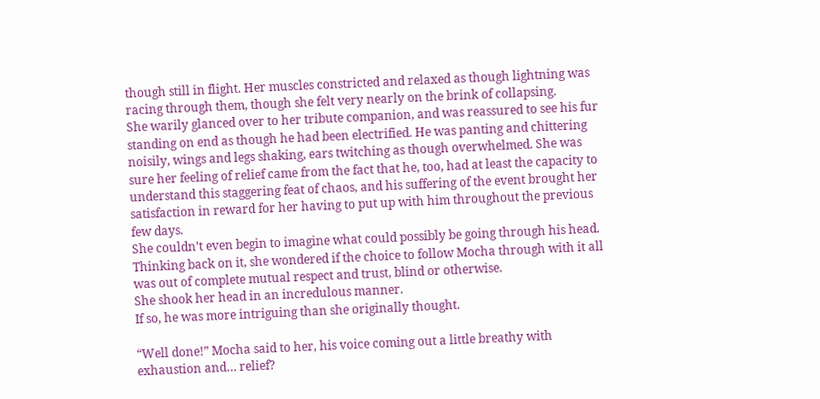though still in flight. Her muscles constricted and relaxed as though lightning was racing through them, though she felt very nearly on the brink of collapsing.
She warily glanced over to her tribute companion, and was reassured to see his fur standing on end as though he had been electrified. He was panting and chittering noisily, wings and legs shaking, ears twitching as though overwhelmed. She was sure her feeling of relief came from the fact that he, too, had at least the capacity to understand this staggering feat of chaos, and his suffering of the event brought her satisfaction in reward for her having to put up with him throughout the previous few days.
She couldn’t even begin to imagine what could possibly be going through his head. Thinking back on it, she wondered if the choice to follow Mocha through with it all was out of complete mutual respect and trust, blind or otherwise.
She shook her head in an incredulous manner.
If so, he was more intriguing than she originally thought.

“Well done!” Mocha said to her, his voice coming out a little breathy with exhaustion and… relief?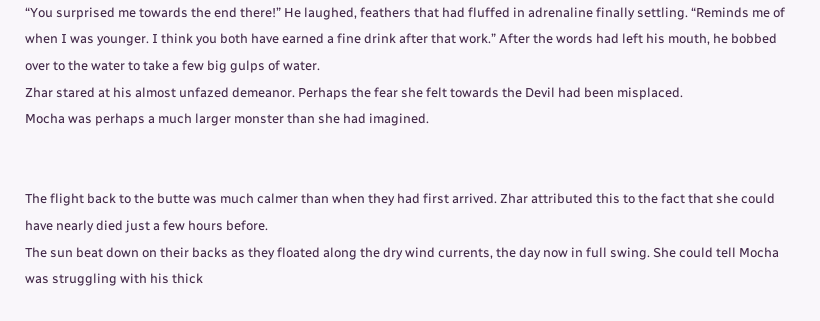“You surprised me towards the end there!” He laughed, feathers that had fluffed in adrenaline finally settling. “Reminds me of when I was younger. I think you both have earned a fine drink after that work.” After the words had left his mouth, he bobbed over to the water to take a few big gulps of water.
Zhar stared at his almost unfazed demeanor. Perhaps the fear she felt towards the Devil had been misplaced.
Mocha was perhaps a much larger monster than she had imagined.


The flight back to the butte was much calmer than when they had first arrived. Zhar attributed this to the fact that she could have nearly died just a few hours before.
The sun beat down on their backs as they floated along the dry wind currents, the day now in full swing. She could tell Mocha was struggling with his thick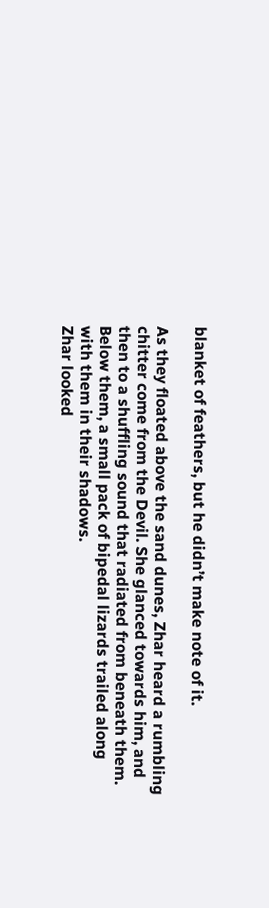blanket of feathers, but he didn’t make note of it.

As they floated above the sand dunes, Zhar heard a rumbling chitter come from the Devil. She glanced towards him, and then to a shuffling sound that radiated from beneath them. Below them, a small pack of bipedal lizards trailed along with them in their shadows.
Zhar looked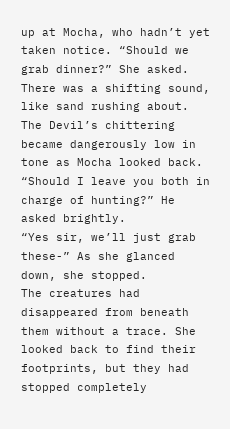up at Mocha, who hadn’t yet taken notice. “Should we grab dinner?” She asked. There was a shifting sound, like sand rushing about. The Devil’s chittering became dangerously low in tone as Mocha looked back.
“Should I leave you both in charge of hunting?” He asked brightly.
“Yes sir, we’ll just grab these-” As she glanced down, she stopped.
The creatures had disappeared from beneath them without a trace. She looked back to find their footprints, but they had stopped completely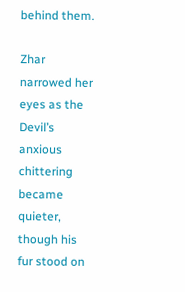behind them.

Zhar narrowed her eyes as the Devil’s anxious chittering became quieter, though his fur stood on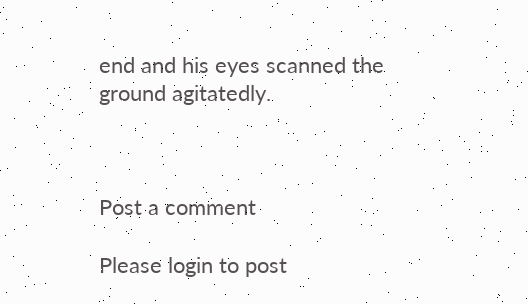end and his eyes scanned the ground agitatedly.



Post a comment

Please login to post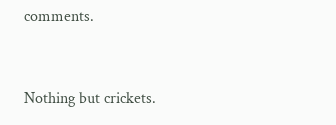comments.


Nothing but crickets.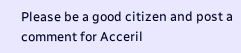Please be a good citizen and post a comment for Acceril